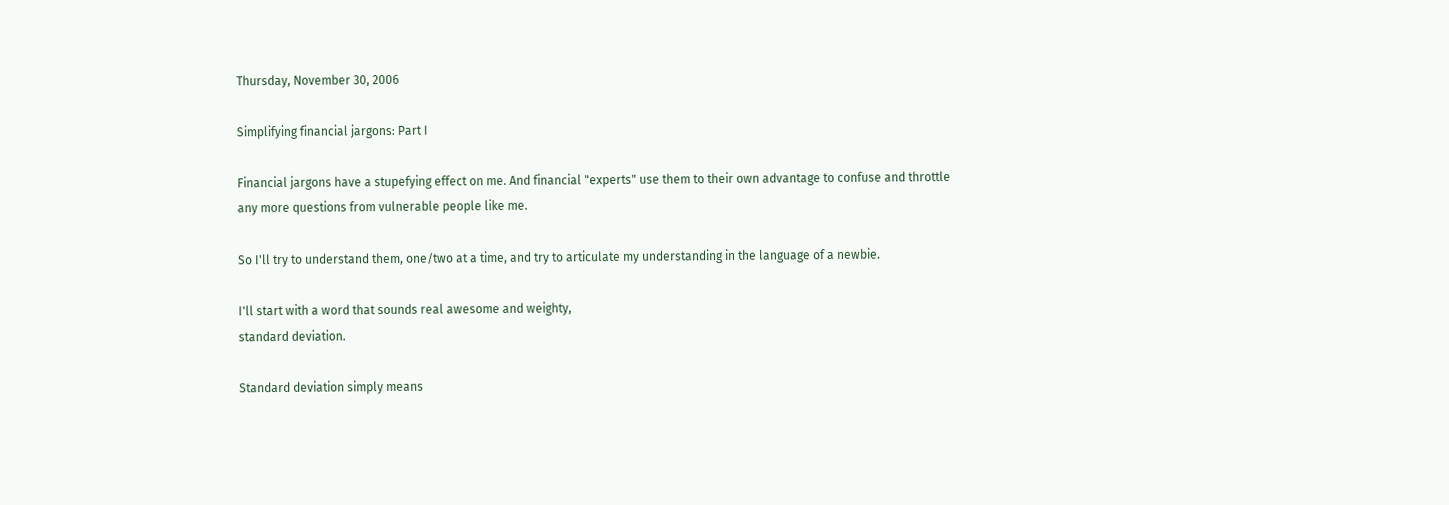Thursday, November 30, 2006

Simplifying financial jargons: Part I

Financial jargons have a stupefying effect on me. And financial "experts" use them to their own advantage to confuse and throttle any more questions from vulnerable people like me.

So I'll try to understand them, one/two at a time, and try to articulate my understanding in the language of a newbie.

I'll start with a word that sounds real awesome and weighty,
standard deviation.

Standard deviation simply means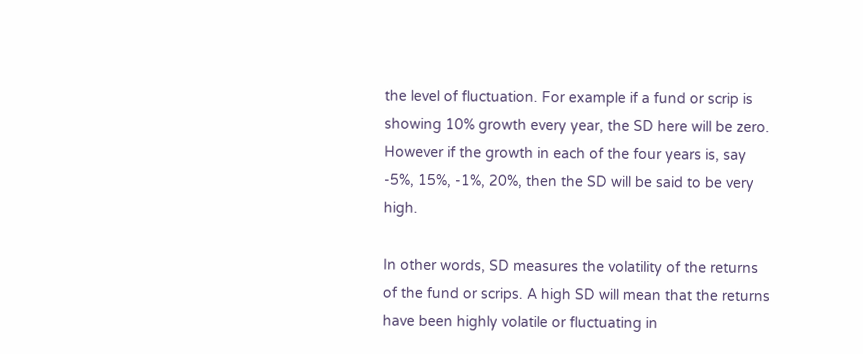the level of fluctuation. For example if a fund or scrip is showing 10% growth every year, the SD here will be zero. However if the growth in each of the four years is, say -5%, 15%, -1%, 20%, then the SD will be said to be very high.

In other words, SD measures the volatility of the returns of the fund or scrips. A high SD will mean that the returns have been highly volatile or fluctuating in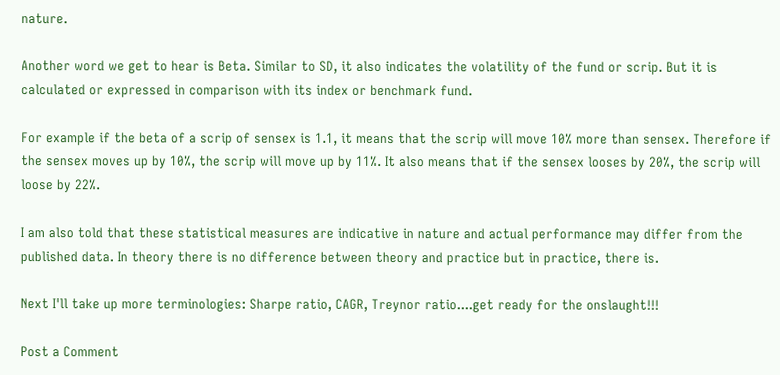nature.

Another word we get to hear is Beta. Similar to SD, it also indicates the volatility of the fund or scrip. But it is calculated or expressed in comparison with its index or benchmark fund.

For example if the beta of a scrip of sensex is 1.1, it means that the scrip will move 10% more than sensex. Therefore if the sensex moves up by 10%, the scrip will move up by 11%. It also means that if the sensex looses by 20%, the scrip will loose by 22%.

I am also told that these statistical measures are indicative in nature and actual performance may differ from the published data. In theory there is no difference between theory and practice but in practice, there is.

Next I'll take up more terminologies: Sharpe ratio, CAGR, Treynor ratio....get ready for the onslaught!!!

Post a Comment